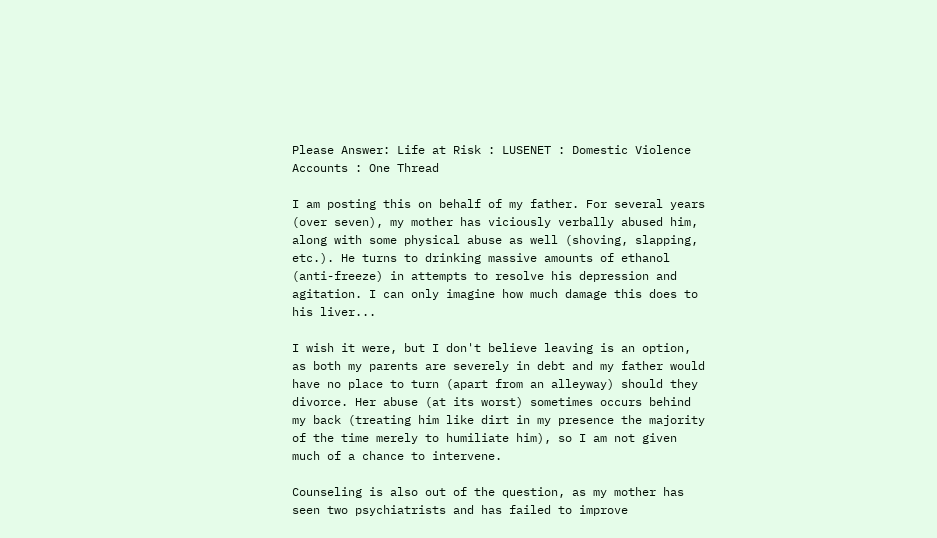Please Answer: Life at Risk : LUSENET : Domestic Violence Accounts : One Thread

I am posting this on behalf of my father. For several years (over seven), my mother has viciously verbally abused him, along with some physical abuse as well (shoving, slapping, etc.). He turns to drinking massive amounts of ethanol (anti-freeze) in attempts to resolve his depression and agitation. I can only imagine how much damage this does to his liver...

I wish it were, but I don't believe leaving is an option, as both my parents are severely in debt and my father would have no place to turn (apart from an alleyway) should they divorce. Her abuse (at its worst) sometimes occurs behind my back (treating him like dirt in my presence the majority of the time merely to humiliate him), so I am not given much of a chance to intervene.

Counseling is also out of the question, as my mother has seen two psychiatrists and has failed to improve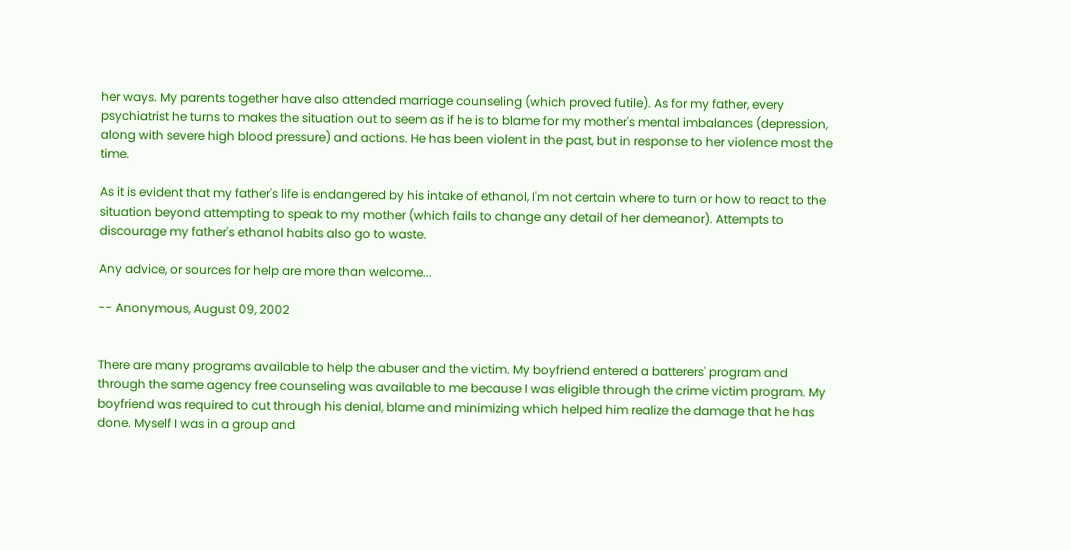her ways. My parents together have also attended marriage counseling (which proved futile). As for my father, every psychiatrist he turns to makes the situation out to seem as if he is to blame for my mother's mental imbalances (depression, along with severe high blood pressure) and actions. He has been violent in the past, but in response to her violence most the time.

As it is evident that my father's life is endangered by his intake of ethanol, I'm not certain where to turn or how to react to the situation beyond attempting to speak to my mother (which fails to change any detail of her demeanor). Attempts to discourage my father's ethanol habits also go to waste.

Any advice, or sources for help are more than welcome...

-- Anonymous, August 09, 2002


There are many programs available to help the abuser and the victim. My boyfriend entered a batterers' program and through the same agency free counseling was available to me because I was eligible through the crime victim program. My boyfriend was required to cut through his denial, blame and minimizing which helped him realize the damage that he has done. Myself I was in a group and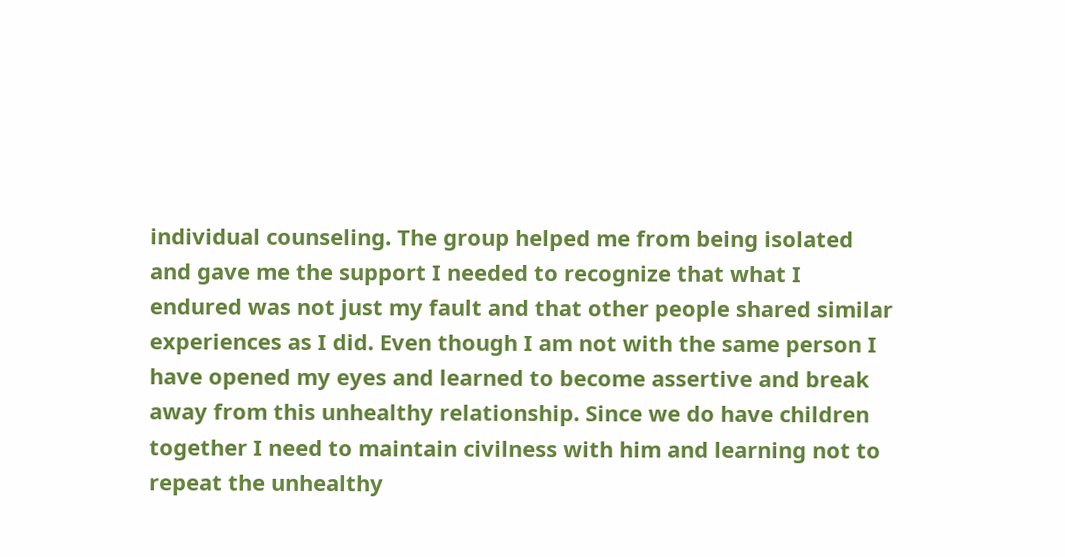individual counseling. The group helped me from being isolated and gave me the support I needed to recognize that what I endured was not just my fault and that other people shared similar experiences as I did. Even though I am not with the same person I have opened my eyes and learned to become assertive and break away from this unhealthy relationship. Since we do have children together I need to maintain civilness with him and learning not to repeat the unhealthy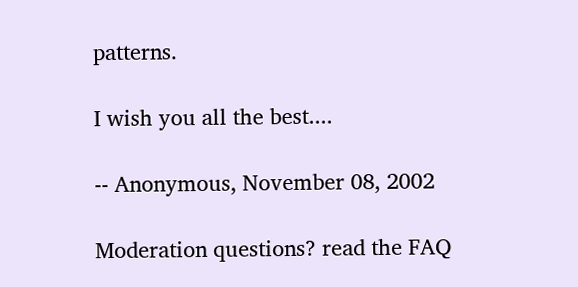patterns.

I wish you all the best....

-- Anonymous, November 08, 2002

Moderation questions? read the FAQ